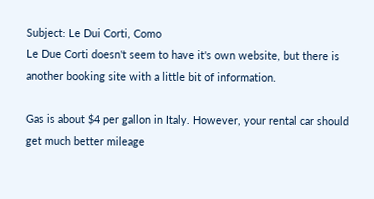Subject: Le Dui Corti, Como
Le Due Corti doesn't seem to have it's own website, but there is another booking site with a little bit of information.

Gas is about $4 per gallon in Italy. However, your rental car should get much better mileage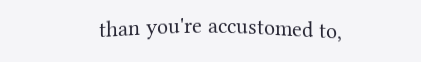than you're accustomed to,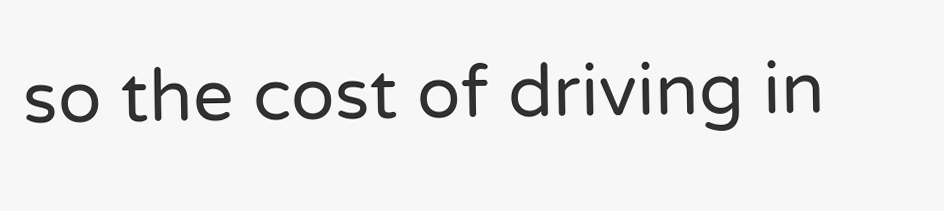so the cost of driving in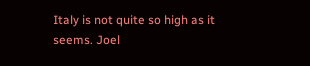Italy is not quite so high as it seems. Joel